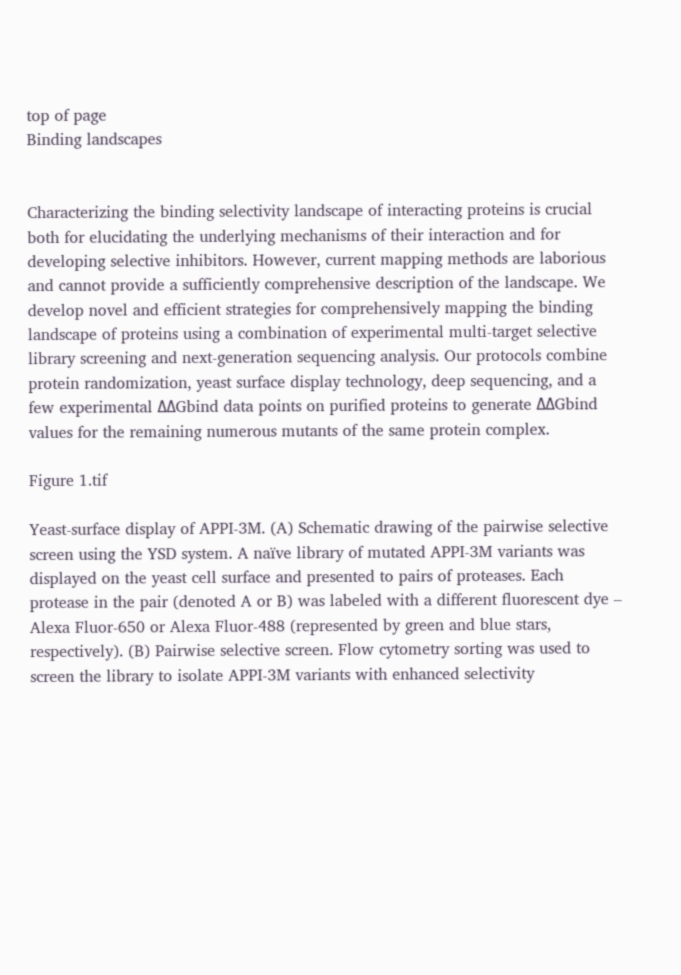top of page
Binding landscapes


Characterizing the binding selectivity landscape of interacting proteins is crucial both for elucidating the underlying mechanisms of their interaction and for developing selective inhibitors. However, current mapping methods are laborious and cannot provide a sufficiently comprehensive description of the landscape. We develop novel and efficient strategies for comprehensively mapping the binding landscape of proteins using a combination of experimental multi-target selective library screening and next-generation sequencing analysis. Our protocols combine protein randomization, yeast surface display technology, deep sequencing, and a few experimental ΔΔGbind data points on purified proteins to generate ΔΔGbind values for the remaining numerous mutants of the same protein complex.

Figure 1.tif

Yeast-surface display of APPI-3M. (A) Schematic drawing of the pairwise selective screen using the YSD system. A naïve library of mutated APPI-3M variants was displayed on the yeast cell surface and presented to pairs of proteases. Each protease in the pair (denoted A or B) was labeled with a different fluorescent dye – Alexa Fluor-650 or Alexa Fluor-488 (represented by green and blue stars, respectively). (B) Pairwise selective screen. Flow cytometry sorting was used to screen the library to isolate APPI-3M variants with enhanced selectivity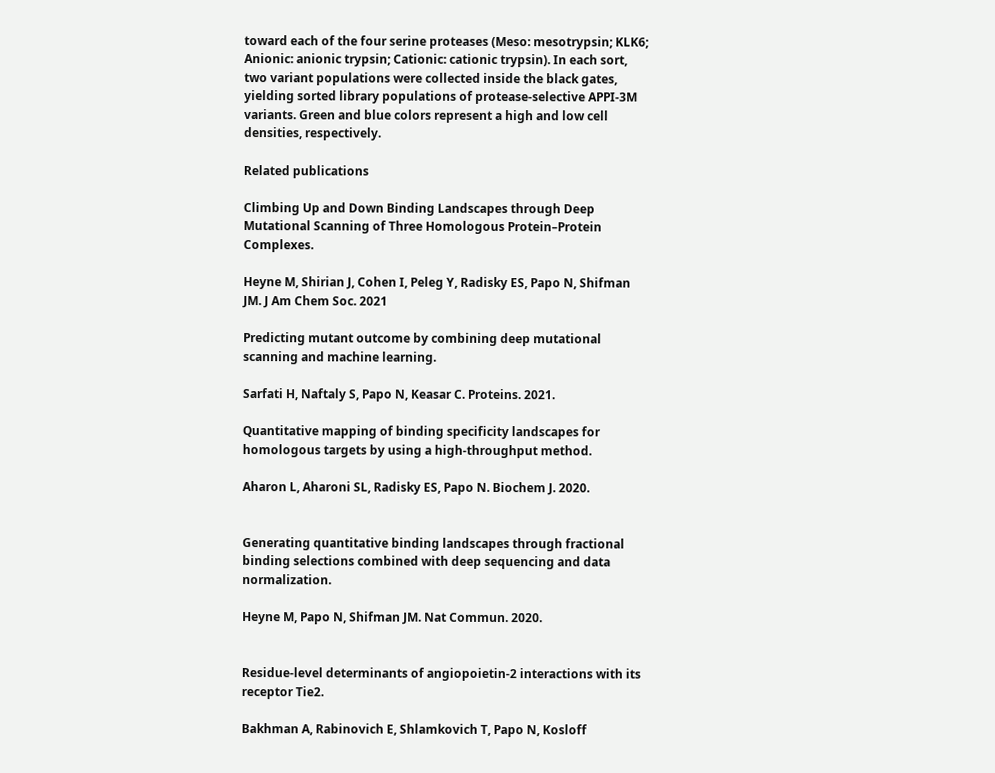toward each of the four serine proteases (Meso: mesotrypsin; KLK6; Anionic: anionic trypsin; Cationic: cationic trypsin). In each sort, two variant populations were collected inside the black gates, yielding sorted library populations of protease-selective APPI-3M variants. Green and blue colors represent a high and low cell densities, respectively.

Related publications

Climbing Up and Down Binding Landscapes through Deep Mutational Scanning of Three Homologous Protein–Protein Complexes.

Heyne M, Shirian J, Cohen I, Peleg Y, Radisky ES, Papo N, Shifman JM. J Am Chem Soc. 2021

Predicting mutant outcome by combining deep mutational scanning and machine learning.

Sarfati H, Naftaly S, Papo N, Keasar C. Proteins. 2021.

Quantitative mapping of binding specificity landscapes for homologous targets by using a high-throughput method.

Aharon L, Aharoni SL, Radisky ES, Papo N. Biochem J. 2020.


Generating quantitative binding landscapes through fractional binding selections combined with deep sequencing and data normalization.

Heyne M, Papo N, Shifman JM. Nat Commun. 2020.


Residue-level determinants of angiopoietin-2 interactions with its receptor Tie2.

Bakhman A, Rabinovich E, Shlamkovich T, Papo N, Kosloff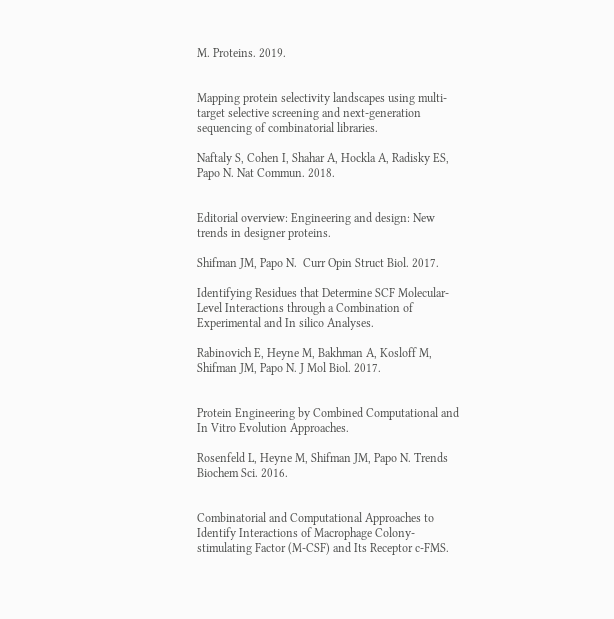M. Proteins. 2019.


Mapping protein selectivity landscapes using multi-target selective screening and next-generation sequencing of combinatorial libraries.

Naftaly S, Cohen I, Shahar A, Hockla A, Radisky ES, Papo N. Nat Commun. 2018.


Editorial overview: Engineering and design: New trends in designer proteins.

Shifman JM, Papo N.  Curr Opin Struct Biol. 2017.

Identifying Residues that Determine SCF Molecular-Level Interactions through a Combination of Experimental and In silico Analyses.

Rabinovich E, Heyne M, Bakhman A, Kosloff M, Shifman JM, Papo N. J Mol Biol. 2017.


Protein Engineering by Combined Computational and In Vitro Evolution Approaches.

Rosenfeld L, Heyne M, Shifman JM, Papo N. Trends Biochem Sci. 2016.


Combinatorial and Computational Approaches to Identify Interactions of Macrophage Colony-stimulating Factor (M-CSF) and Its Receptor c-FMS.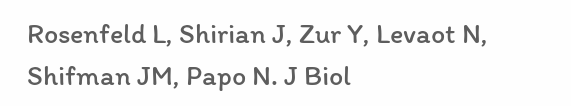Rosenfeld L, Shirian J, Zur Y, Levaot N, Shifman JM, Papo N. J Biol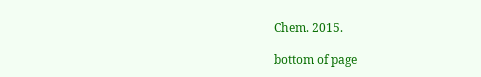Chem. 2015.

bottom of page